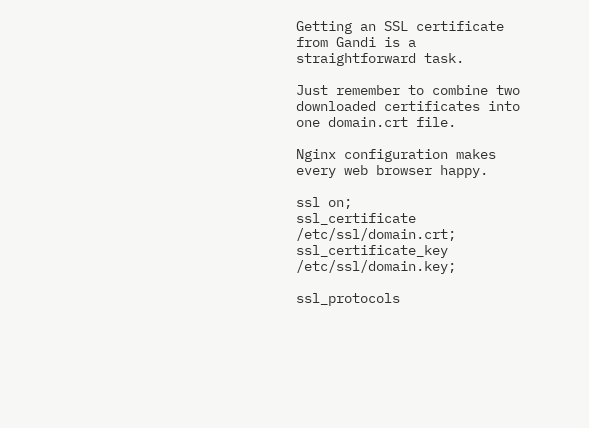Getting an SSL certificate from Gandi is a straightforward task.

Just remember to combine two downloaded certificates into one domain.crt file.

Nginx configuration makes every web browser happy.

ssl on;
ssl_certificate     /etc/ssl/domain.crt;
ssl_certificate_key /etc/ssl/domain.key;

ssl_protocols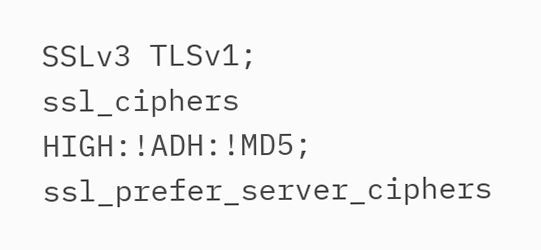SSLv3 TLSv1;
ssl_ciphers         HIGH:!ADH:!MD5;
ssl_prefer_server_ciphers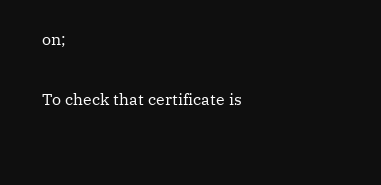on;

To check that certificate is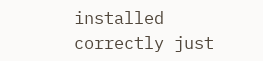installed correctly just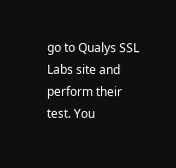go to Qualys SSL Labs site and perform their test. You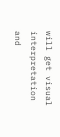will get visual interpretation and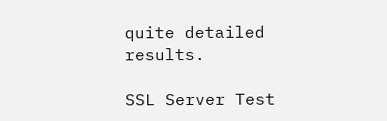quite detailed results.

SSL Server Test